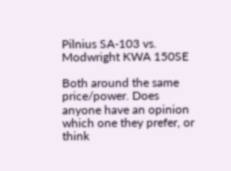Pilnius SA-103 vs. Modwright KWA 150SE

Both around the same price/power. Does anyone have an opinion which one they prefer, or think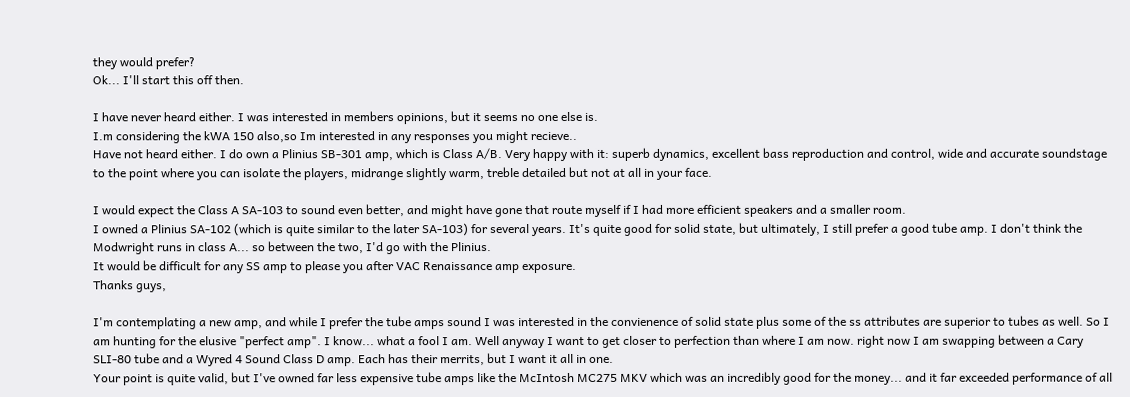they would prefer?
Ok... I'll start this off then.

I have never heard either. I was interested in members opinions, but it seems no one else is.
I.m considering the kWA 150 also,so Im interested in any responses you might recieve..
Have not heard either. I do own a Plinius SB-301 amp, which is Class A/B. Very happy with it: superb dynamics, excellent bass reproduction and control, wide and accurate soundstage to the point where you can isolate the players, midrange slightly warm, treble detailed but not at all in your face.

I would expect the Class A SA-103 to sound even better, and might have gone that route myself if I had more efficient speakers and a smaller room.
I owned a Plinius SA-102 (which is quite similar to the later SA-103) for several years. It's quite good for solid state, but ultimately, I still prefer a good tube amp. I don't think the Modwright runs in class A... so between the two, I'd go with the Plinius.
It would be difficult for any SS amp to please you after VAC Renaissance amp exposure.
Thanks guys,

I'm contemplating a new amp, and while I prefer the tube amps sound I was interested in the convienence of solid state plus some of the ss attributes are superior to tubes as well. So I am hunting for the elusive "perfect amp". I know... what a fool I am. Well anyway I want to get closer to perfection than where I am now. right now I am swapping between a Cary SLI-80 tube and a Wyred 4 Sound Class D amp. Each has their merrits, but I want it all in one.
Your point is quite valid, but I've owned far less expensive tube amps like the McIntosh MC275 MKV which was an incredibly good for the money... and it far exceeded performance of all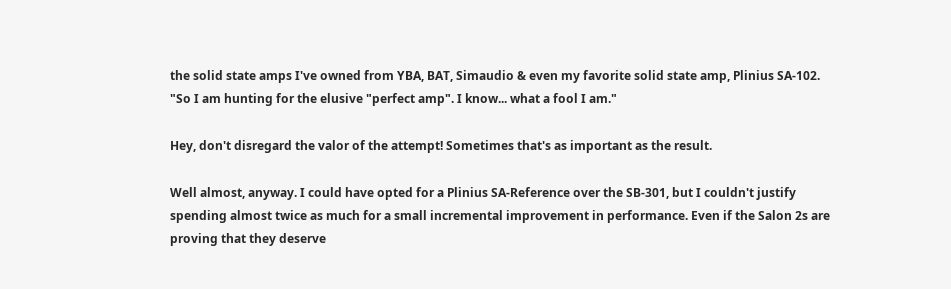the solid state amps I've owned from YBA, BAT, Simaudio & even my favorite solid state amp, Plinius SA-102.
"So I am hunting for the elusive "perfect amp". I know... what a fool I am."

Hey, don't disregard the valor of the attempt! Sometimes that's as important as the result.

Well almost, anyway. I could have opted for a Plinius SA-Reference over the SB-301, but I couldn't justify spending almost twice as much for a small incremental improvement in performance. Even if the Salon 2s are proving that they deserve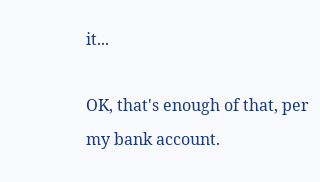it...

OK, that's enough of that, per my bank account.